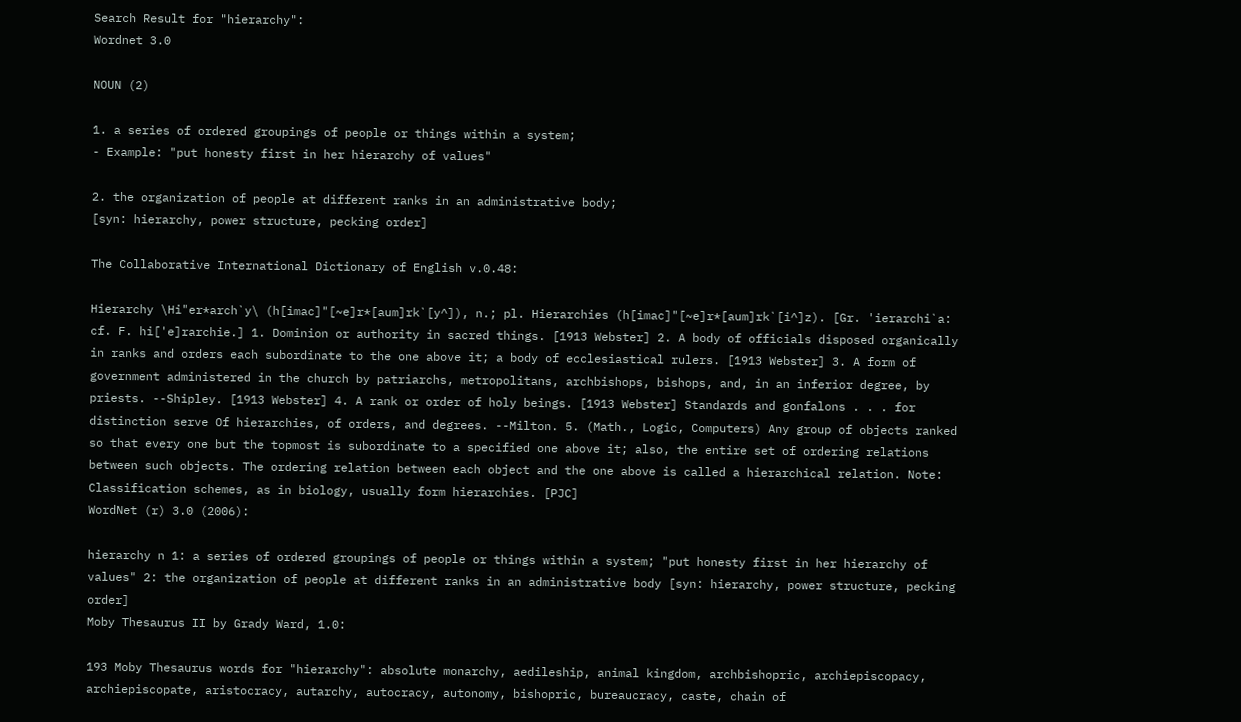Search Result for "hierarchy":
Wordnet 3.0

NOUN (2)

1. a series of ordered groupings of people or things within a system;
- Example: "put honesty first in her hierarchy of values"

2. the organization of people at different ranks in an administrative body;
[syn: hierarchy, power structure, pecking order]

The Collaborative International Dictionary of English v.0.48:

Hierarchy \Hi"er*arch`y\ (h[imac]"[~e]r*[aum]rk`[y^]), n.; pl. Hierarchies (h[imac]"[~e]r*[aum]rk`[i^]z). [Gr. 'ierarchi`a: cf. F. hi['e]rarchie.] 1. Dominion or authority in sacred things. [1913 Webster] 2. A body of officials disposed organically in ranks and orders each subordinate to the one above it; a body of ecclesiastical rulers. [1913 Webster] 3. A form of government administered in the church by patriarchs, metropolitans, archbishops, bishops, and, in an inferior degree, by priests. --Shipley. [1913 Webster] 4. A rank or order of holy beings. [1913 Webster] Standards and gonfalons . . . for distinction serve Of hierarchies, of orders, and degrees. --Milton. 5. (Math., Logic, Computers) Any group of objects ranked so that every one but the topmost is subordinate to a specified one above it; also, the entire set of ordering relations between such objects. The ordering relation between each object and the one above is called a hierarchical relation. Note: Classification schemes, as in biology, usually form hierarchies. [PJC]
WordNet (r) 3.0 (2006):

hierarchy n 1: a series of ordered groupings of people or things within a system; "put honesty first in her hierarchy of values" 2: the organization of people at different ranks in an administrative body [syn: hierarchy, power structure, pecking order]
Moby Thesaurus II by Grady Ward, 1.0:

193 Moby Thesaurus words for "hierarchy": absolute monarchy, aedileship, animal kingdom, archbishopric, archiepiscopacy, archiepiscopate, aristocracy, autarchy, autocracy, autonomy, bishopric, bureaucracy, caste, chain of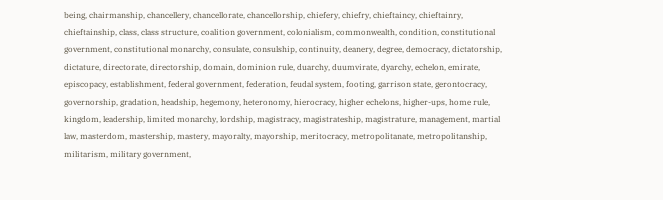being, chairmanship, chancellery, chancellorate, chancellorship, chiefery, chiefry, chieftaincy, chieftainry, chieftainship, class, class structure, coalition government, colonialism, commonwealth, condition, constitutional government, constitutional monarchy, consulate, consulship, continuity, deanery, degree, democracy, dictatorship, dictature, directorate, directorship, domain, dominion rule, duarchy, duumvirate, dyarchy, echelon, emirate, episcopacy, establishment, federal government, federation, feudal system, footing, garrison state, gerontocracy, governorship, gradation, headship, hegemony, heteronomy, hierocracy, higher echelons, higher-ups, home rule, kingdom, leadership, limited monarchy, lordship, magistracy, magistrateship, magistrature, management, martial law, masterdom, mastership, mastery, mayoralty, mayorship, meritocracy, metropolitanate, metropolitanship, militarism, military government,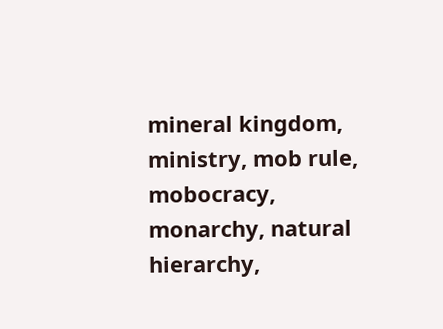mineral kingdom, ministry, mob rule, mobocracy, monarchy, natural hierarchy,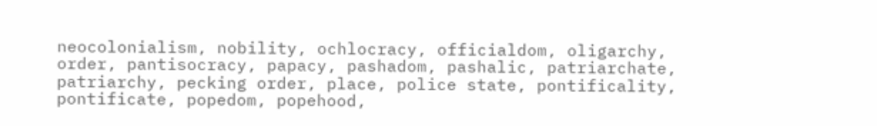neocolonialism, nobility, ochlocracy, officialdom, oligarchy, order, pantisocracy, papacy, pashadom, pashalic, patriarchate, patriarchy, pecking order, place, police state, pontificality, pontificate, popedom, popehood,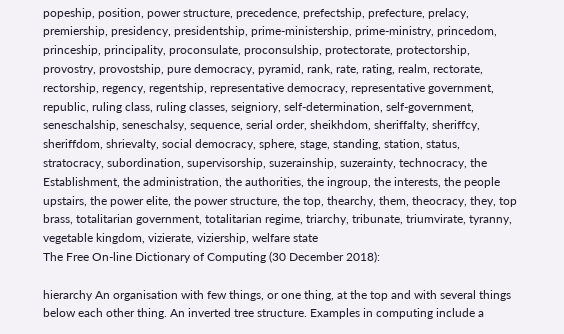popeship, position, power structure, precedence, prefectship, prefecture, prelacy, premiership, presidency, presidentship, prime-ministership, prime-ministry, princedom, princeship, principality, proconsulate, proconsulship, protectorate, protectorship, provostry, provostship, pure democracy, pyramid, rank, rate, rating, realm, rectorate, rectorship, regency, regentship, representative democracy, representative government, republic, ruling class, ruling classes, seigniory, self-determination, self-government, seneschalship, seneschalsy, sequence, serial order, sheikhdom, sheriffalty, sheriffcy, sheriffdom, shrievalty, social democracy, sphere, stage, standing, station, status, stratocracy, subordination, supervisorship, suzerainship, suzerainty, technocracy, the Establishment, the administration, the authorities, the ingroup, the interests, the people upstairs, the power elite, the power structure, the top, thearchy, them, theocracy, they, top brass, totalitarian government, totalitarian regime, triarchy, tribunate, triumvirate, tyranny, vegetable kingdom, vizierate, viziership, welfare state
The Free On-line Dictionary of Computing (30 December 2018):

hierarchy An organisation with few things, or one thing, at the top and with several things below each other thing. An inverted tree structure. Examples in computing include a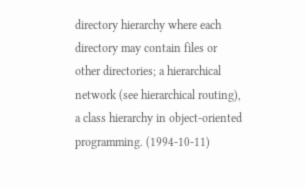directory hierarchy where each directory may contain files or other directories; a hierarchical network (see hierarchical routing), a class hierarchy in object-oriented programming. (1994-10-11)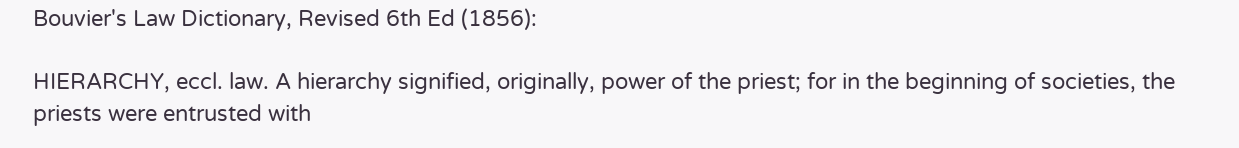Bouvier's Law Dictionary, Revised 6th Ed (1856):

HIERARCHY, eccl. law. A hierarchy signified, originally, power of the priest; for in the beginning of societies, the priests were entrusted with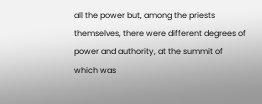all the power but, among the priests themselves, there were different degrees of power and authority, at the summit of which was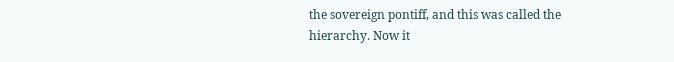the sovereign pontiff, and this was called the hierarchy. Now it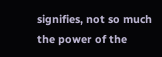signifies, not so much the power of the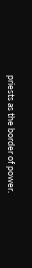priests as the border of power.